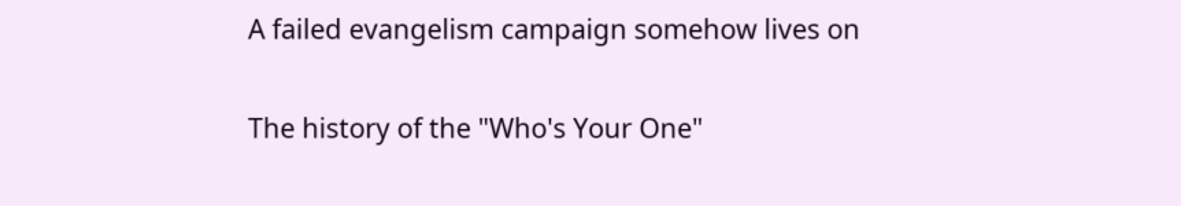A failed evangelism campaign somehow lives on

The history of the "Who's Your One"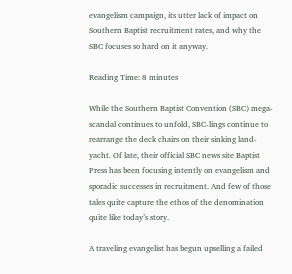evangelism campaign, its utter lack of impact on Southern Baptist recruitment rates, and why the SBC focuses so hard on it anyway.

Reading Time: 8 minutes

While the Southern Baptist Convention (SBC) mega-scandal continues to unfold, SBC-lings continue to rearrange the deck chairs on their sinking land-yacht. Of late, their official SBC news site Baptist Press has been focusing intently on evangelism and sporadic successes in recruitment. And few of those tales quite capture the ethos of the denomination quite like today’s story.

A traveling evangelist has begun upselling a failed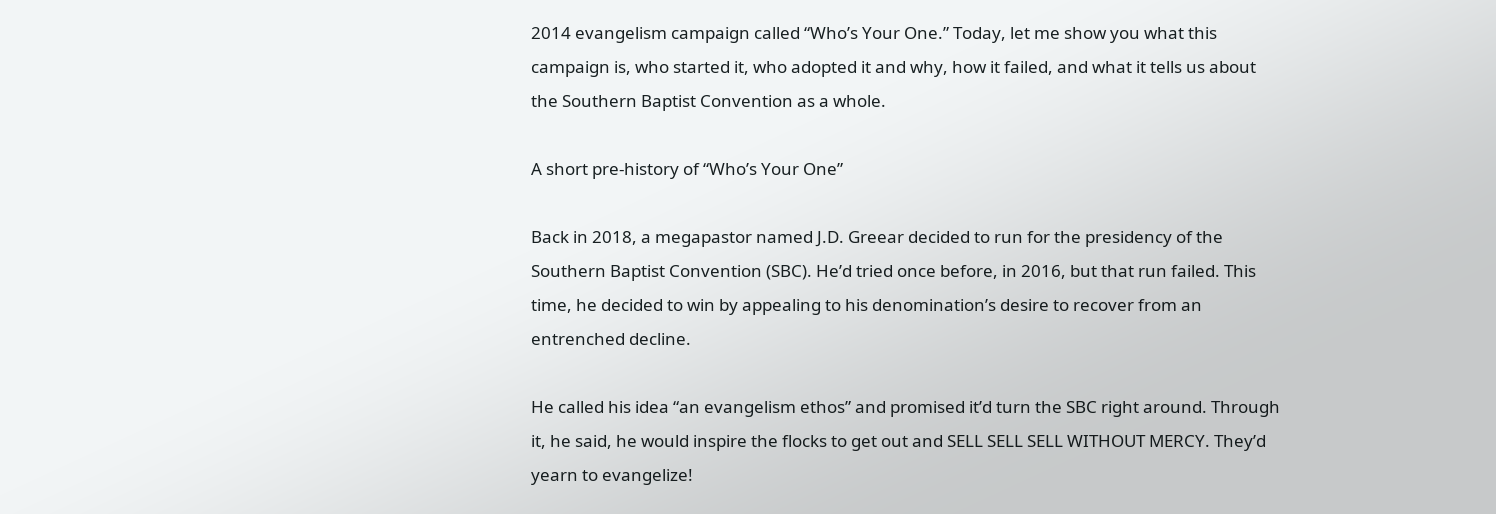2014 evangelism campaign called “Who’s Your One.” Today, let me show you what this campaign is, who started it, who adopted it and why, how it failed, and what it tells us about the Southern Baptist Convention as a whole.

A short pre-history of “Who’s Your One”

Back in 2018, a megapastor named J.D. Greear decided to run for the presidency of the Southern Baptist Convention (SBC). He’d tried once before, in 2016, but that run failed. This time, he decided to win by appealing to his denomination’s desire to recover from an entrenched decline.

He called his idea “an evangelism ethos” and promised it’d turn the SBC right around. Through it, he said, he would inspire the flocks to get out and SELL SELL SELL WITHOUT MERCY. They’d yearn to evangelize!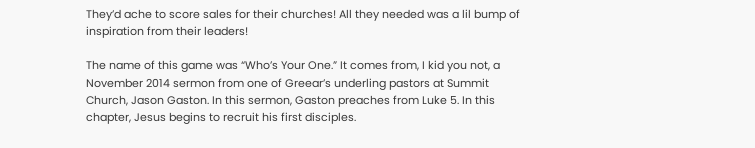They’d ache to score sales for their churches! All they needed was a lil bump of inspiration from their leaders!

The name of this game was “Who’s Your One.” It comes from, I kid you not, a November 2014 sermon from one of Greear’s underling pastors at Summit Church, Jason Gaston. In this sermon, Gaston preaches from Luke 5. In this chapter, Jesus begins to recruit his first disciples.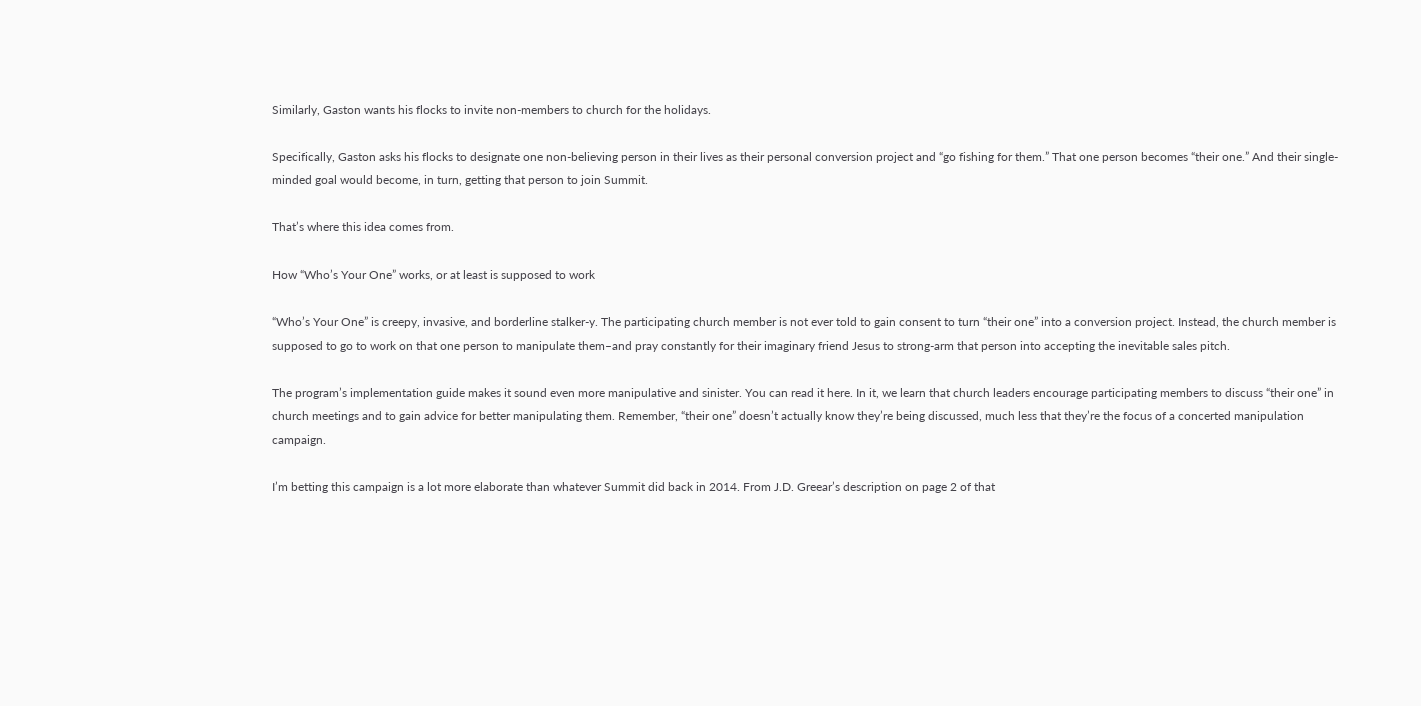Similarly, Gaston wants his flocks to invite non-members to church for the holidays.

Specifically, Gaston asks his flocks to designate one non-believing person in their lives as their personal conversion project and “go fishing for them.” That one person becomes “their one.” And their single-minded goal would become, in turn, getting that person to join Summit.

That’s where this idea comes from.

How “Who’s Your One” works, or at least is supposed to work

“Who’s Your One” is creepy, invasive, and borderline stalker-y. The participating church member is not ever told to gain consent to turn “their one” into a conversion project. Instead, the church member is supposed to go to work on that one person to manipulate them–and pray constantly for their imaginary friend Jesus to strong-arm that person into accepting the inevitable sales pitch.

The program’s implementation guide makes it sound even more manipulative and sinister. You can read it here. In it, we learn that church leaders encourage participating members to discuss “their one” in church meetings and to gain advice for better manipulating them. Remember, “their one” doesn’t actually know they’re being discussed, much less that they’re the focus of a concerted manipulation campaign.

I’m betting this campaign is a lot more elaborate than whatever Summit did back in 2014. From J.D. Greear’s description on page 2 of that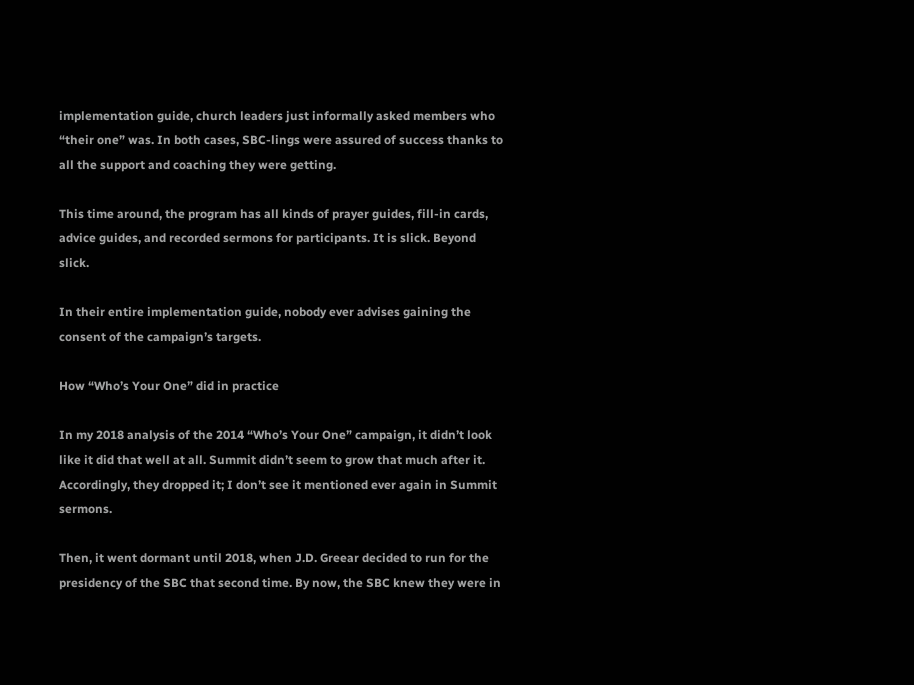implementation guide, church leaders just informally asked members who “their one” was. In both cases, SBC-lings were assured of success thanks to all the support and coaching they were getting.

This time around, the program has all kinds of prayer guides, fill-in cards, advice guides, and recorded sermons for participants. It is slick. Beyond slick.

In their entire implementation guide, nobody ever advises gaining the consent of the campaign’s targets.

How “Who’s Your One” did in practice

In my 2018 analysis of the 2014 “Who’s Your One” campaign, it didn’t look like it did that well at all. Summit didn’t seem to grow that much after it. Accordingly, they dropped it; I don’t see it mentioned ever again in Summit sermons.

Then, it went dormant until 2018, when J.D. Greear decided to run for the presidency of the SBC that second time. By now, the SBC knew they were in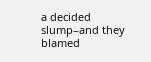a decided slump–and they blamed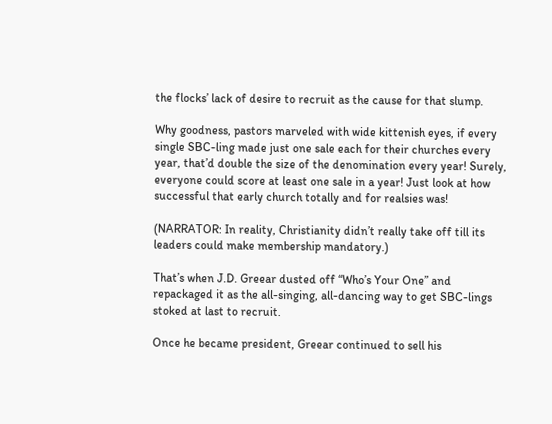the flocks’ lack of desire to recruit as the cause for that slump.

Why goodness, pastors marveled with wide kittenish eyes, if every single SBC-ling made just one sale each for their churches every year, that’d double the size of the denomination every year! Surely, everyone could score at least one sale in a year! Just look at how successful that early church totally and for realsies was!

(NARRATOR: In reality, Christianity didn’t really take off till its leaders could make membership mandatory.)

That’s when J.D. Greear dusted off “Who’s Your One” and repackaged it as the all-singing, all-dancing way to get SBC-lings stoked at last to recruit.

Once he became president, Greear continued to sell his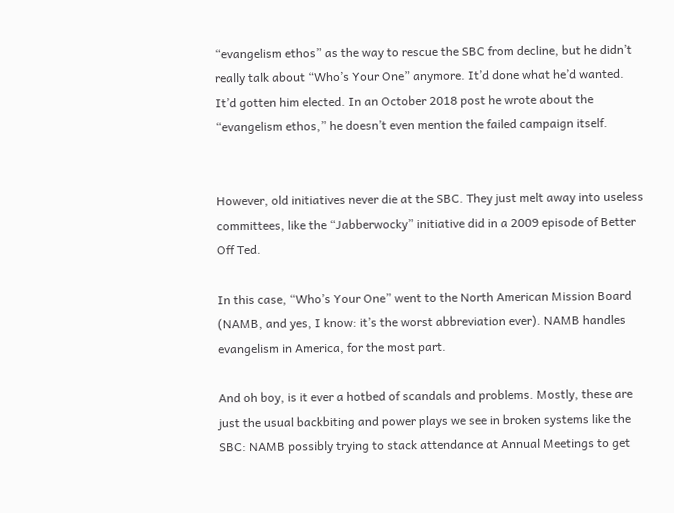“evangelism ethos” as the way to rescue the SBC from decline, but he didn’t really talk about “Who’s Your One” anymore. It’d done what he’d wanted. It’d gotten him elected. In an October 2018 post he wrote about the “evangelism ethos,” he doesn’t even mention the failed campaign itself.


However, old initiatives never die at the SBC. They just melt away into useless committees, like the “Jabberwocky” initiative did in a 2009 episode of Better Off Ted.

In this case, “Who’s Your One” went to the North American Mission Board (NAMB, and yes, I know: it’s the worst abbreviation ever). NAMB handles evangelism in America, for the most part.

And oh boy, is it ever a hotbed of scandals and problems. Mostly, these are just the usual backbiting and power plays we see in broken systems like the SBC: NAMB possibly trying to stack attendance at Annual Meetings to get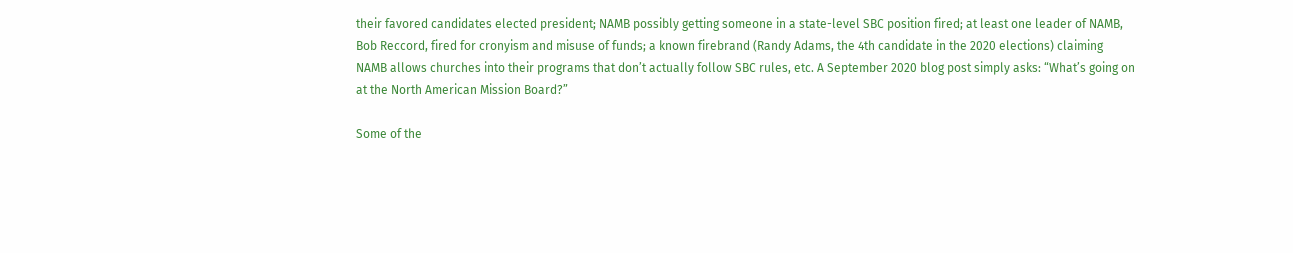their favored candidates elected president; NAMB possibly getting someone in a state-level SBC position fired; at least one leader of NAMB, Bob Reccord, fired for cronyism and misuse of funds; a known firebrand (Randy Adams, the 4th candidate in the 2020 elections) claiming NAMB allows churches into their programs that don’t actually follow SBC rules, etc. A September 2020 blog post simply asks: “What’s going on at the North American Mission Board?”

Some of the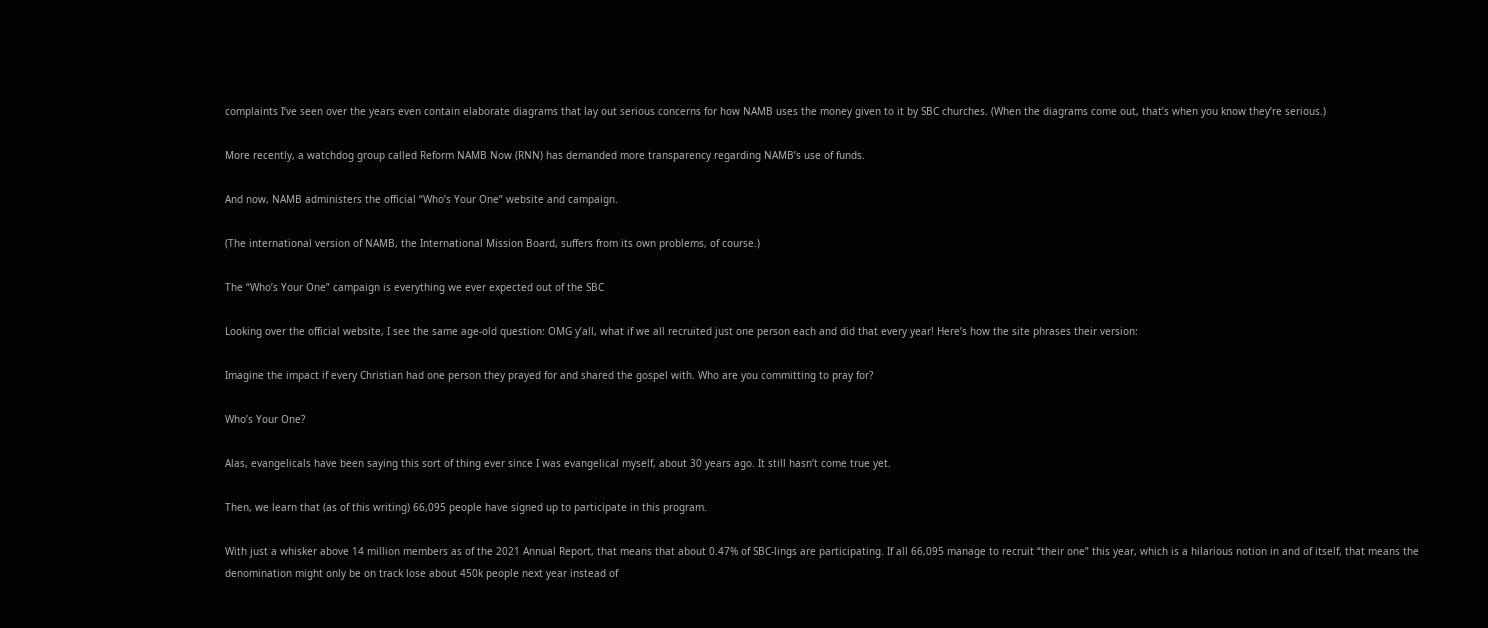complaints I’ve seen over the years even contain elaborate diagrams that lay out serious concerns for how NAMB uses the money given to it by SBC churches. (When the diagrams come out, that’s when you know they’re serious.)

More recently, a watchdog group called Reform NAMB Now (RNN) has demanded more transparency regarding NAMB’s use of funds.

And now, NAMB administers the official “Who’s Your One” website and campaign.

(The international version of NAMB, the International Mission Board, suffers from its own problems, of course.)

The “Who’s Your One” campaign is everything we ever expected out of the SBC

Looking over the official website, I see the same age-old question: OMG y’all, what if we all recruited just one person each and did that every year! Here’s how the site phrases their version:

Imagine the impact if every Christian had one person they prayed for and shared the gospel with. Who are you committing to pray for?

Who’s Your One?

Alas, evangelicals have been saying this sort of thing ever since I was evangelical myself, about 30 years ago. It still hasn’t come true yet.

Then, we learn that (as of this writing) 66,095 people have signed up to participate in this program.

With just a whisker above 14 million members as of the 2021 Annual Report, that means that about 0.47% of SBC-lings are participating. If all 66,095 manage to recruit “their one” this year, which is a hilarious notion in and of itself, that means the denomination might only be on track lose about 450k people next year instead of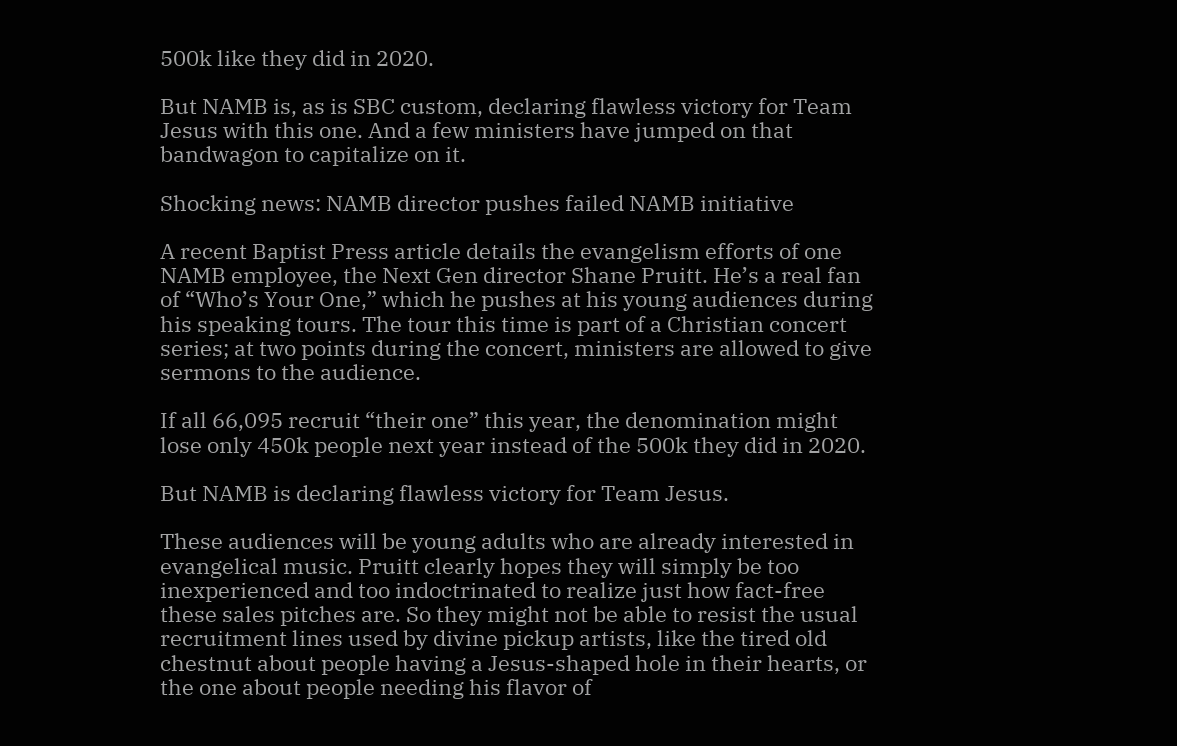500k like they did in 2020.

But NAMB is, as is SBC custom, declaring flawless victory for Team Jesus with this one. And a few ministers have jumped on that bandwagon to capitalize on it.

Shocking news: NAMB director pushes failed NAMB initiative

A recent Baptist Press article details the evangelism efforts of one NAMB employee, the Next Gen director Shane Pruitt. He’s a real fan of “Who’s Your One,” which he pushes at his young audiences during his speaking tours. The tour this time is part of a Christian concert series; at two points during the concert, ministers are allowed to give sermons to the audience.

If all 66,095 recruit “their one” this year, the denomination might lose only 450k people next year instead of the 500k they did in 2020.

But NAMB is declaring flawless victory for Team Jesus.

These audiences will be young adults who are already interested in evangelical music. Pruitt clearly hopes they will simply be too inexperienced and too indoctrinated to realize just how fact-free these sales pitches are. So they might not be able to resist the usual recruitment lines used by divine pickup artists, like the tired old chestnut about people having a Jesus-shaped hole in their hearts, or the one about people needing his flavor of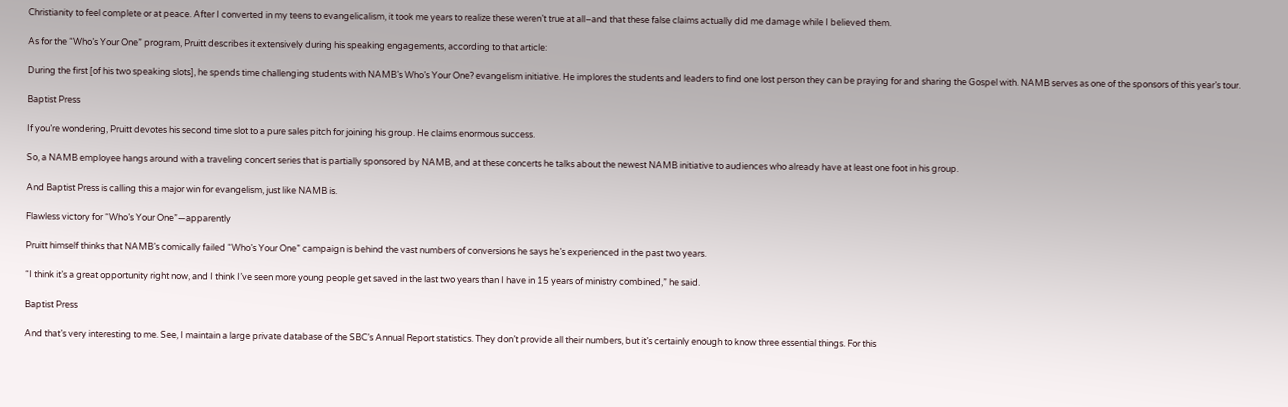Christianity to feel complete or at peace. After I converted in my teens to evangelicalism, it took me years to realize these weren’t true at all–and that these false claims actually did me damage while I believed them.

As for the “Who’s Your One” program, Pruitt describes it extensively during his speaking engagements, according to that article:

During the first [of his two speaking slots], he spends time challenging students with NAMB’s Who’s Your One? evangelism initiative. He implores the students and leaders to find one lost person they can be praying for and sharing the Gospel with. NAMB serves as one of the sponsors of this year’s tour.

Baptist Press

If you’re wondering, Pruitt devotes his second time slot to a pure sales pitch for joining his group. He claims enormous success.

So, a NAMB employee hangs around with a traveling concert series that is partially sponsored by NAMB, and at these concerts he talks about the newest NAMB initiative to audiences who already have at least one foot in his group.

And Baptist Press is calling this a major win for evangelism, just like NAMB is.

Flawless victory for “Who’s Your One”—apparently

Pruitt himself thinks that NAMB’s comically failed “Who’s Your One” campaign is behind the vast numbers of conversions he says he’s experienced in the past two years.

“I think it’s a great opportunity right now, and I think I’ve seen more young people get saved in the last two years than I have in 15 years of ministry combined,” he said.

Baptist Press

And that’s very interesting to me. See, I maintain a large private database of the SBC’s Annual Report statistics. They don’t provide all their numbers, but it’s certainly enough to know three essential things. For this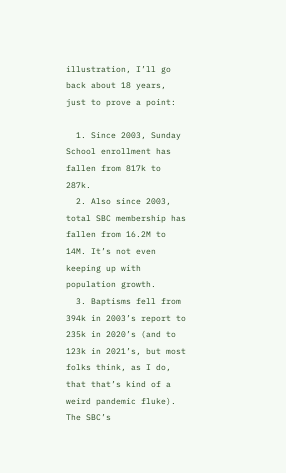illustration, I’ll go back about 18 years, just to prove a point:

  1. Since 2003, Sunday School enrollment has fallen from 817k to 287k.
  2. Also since 2003, total SBC membership has fallen from 16.2M to 14M. It’s not even keeping up with population growth.
  3. Baptisms fell from 394k in 2003’s report to 235k in 2020’s (and to 123k in 2021’s, but most folks think, as I do, that that’s kind of a weird pandemic fluke). The SBC’s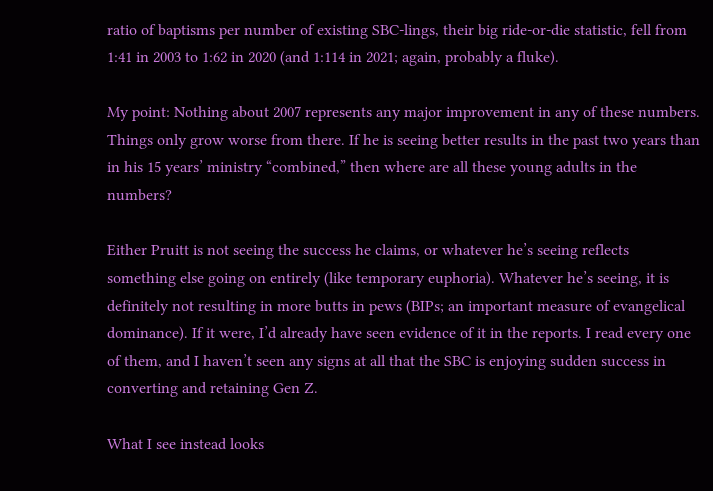ratio of baptisms per number of existing SBC-lings, their big ride-or-die statistic, fell from 1:41 in 2003 to 1:62 in 2020 (and 1:114 in 2021; again, probably a fluke).

My point: Nothing about 2007 represents any major improvement in any of these numbers. Things only grow worse from there. If he is seeing better results in the past two years than in his 15 years’ ministry “combined,” then where are all these young adults in the numbers?

Either Pruitt is not seeing the success he claims, or whatever he’s seeing reflects something else going on entirely (like temporary euphoria). Whatever he’s seeing, it is definitely not resulting in more butts in pews (BIPs; an important measure of evangelical dominance). If it were, I’d already have seen evidence of it in the reports. I read every one of them, and I haven’t seen any signs at all that the SBC is enjoying sudden success in converting and retaining Gen Z.

What I see instead looks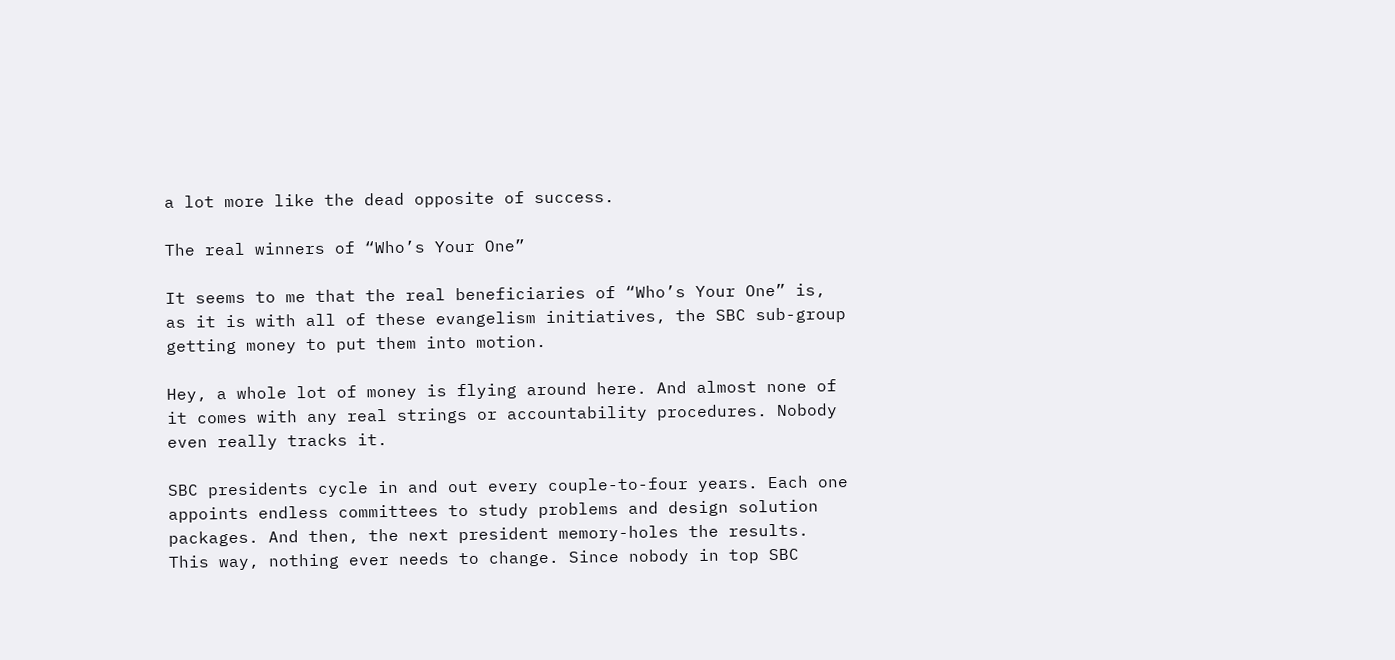a lot more like the dead opposite of success.

The real winners of “Who’s Your One”

It seems to me that the real beneficiaries of “Who’s Your One” is, as it is with all of these evangelism initiatives, the SBC sub-group getting money to put them into motion.

Hey, a whole lot of money is flying around here. And almost none of it comes with any real strings or accountability procedures. Nobody even really tracks it.

SBC presidents cycle in and out every couple-to-four years. Each one appoints endless committees to study problems and design solution packages. And then, the next president memory-holes the results. This way, nothing ever needs to change. Since nobody in top SBC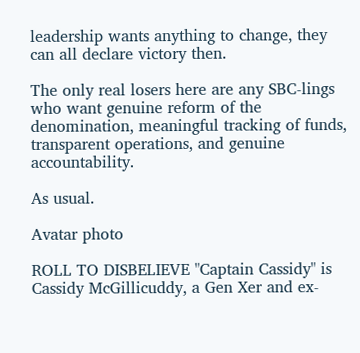leadership wants anything to change, they can all declare victory then.

The only real losers here are any SBC-lings who want genuine reform of the denomination, meaningful tracking of funds, transparent operations, and genuine accountability.

As usual.

Avatar photo

ROLL TO DISBELIEVE "Captain Cassidy" is Cassidy McGillicuddy, a Gen Xer and ex-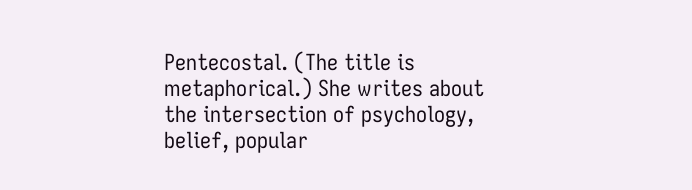Pentecostal. (The title is metaphorical.) She writes about the intersection of psychology, belief, popular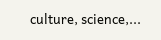culture, science,...